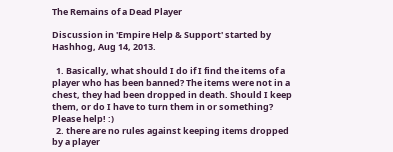The Remains of a Dead Player

Discussion in 'Empire Help & Support' started by Hashhog, Aug 14, 2013.

  1. Basically, what should I do if I find the items of a player who has been banned? The items were not in a chest, they had been dropped in death. Should I keep them, or do I have to turn them in or something? Please help! :)
  2. there are no rules against keeping items dropped by a player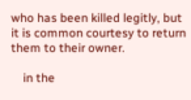who has been killed legitly, but it is common courtesy to return them to their owner.

    in the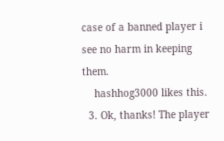case of a banned player i see no harm in keeping them.
    hashhog3000 likes this.
  3. Ok, thanks! The player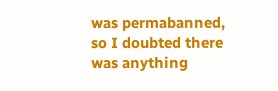was permabanned, so I doubted there was anything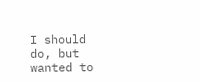I should do, but wanted to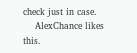check just in case.
    AlexChance likes this.